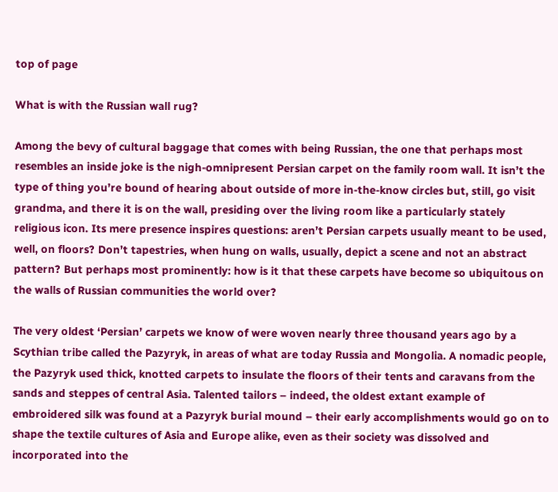top of page

What is with the Russian wall rug?

Among the bevy of cultural baggage that comes with being Russian, the one that perhaps most resembles an inside joke is the nigh-omnipresent Persian carpet on the family room wall. It isn’t the type of thing you’re bound of hearing about outside of more in-the-know circles but, still, go visit grandma, and there it is on the wall, presiding over the living room like a particularly stately religious icon. Its mere presence inspires questions: aren’t Persian carpets usually meant to be used, well, on floors? Don’t tapestries, when hung on walls, usually, depict a scene and not an abstract pattern? But perhaps most prominently: how is it that these carpets have become so ubiquitous on the walls of Russian communities the world over?

The very oldest ‘Persian’ carpets we know of were woven nearly three thousand years ago by a Scythian tribe called the Pazyryk, in areas of what are today Russia and Mongolia. A nomadic people, the Pazyryk used thick, knotted carpets to insulate the floors of their tents and caravans from the sands and steppes of central Asia. Talented tailors – indeed, the oldest extant example of embroidered silk was found at a Pazyryk burial mound – their early accomplishments would go on to shape the textile cultures of Asia and Europe alike, even as their society was dissolved and incorporated into the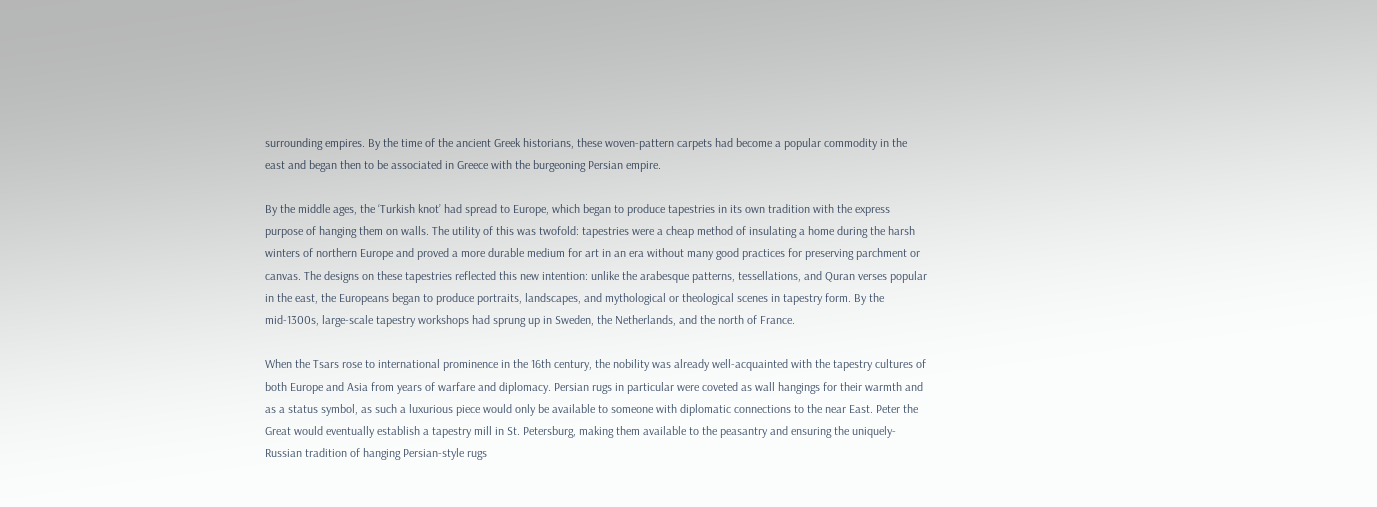surrounding empires. By the time of the ancient Greek historians, these woven-pattern carpets had become a popular commodity in the east and began then to be associated in Greece with the burgeoning Persian empire.

By the middle ages, the ‘Turkish knot’ had spread to Europe, which began to produce tapestries in its own tradition with the express purpose of hanging them on walls. The utility of this was twofold: tapestries were a cheap method of insulating a home during the harsh winters of northern Europe and proved a more durable medium for art in an era without many good practices for preserving parchment or canvas. The designs on these tapestries reflected this new intention: unlike the arabesque patterns, tessellations, and Quran verses popular in the east, the Europeans began to produce portraits, landscapes, and mythological or theological scenes in tapestry form. By the mid-1300s, large-scale tapestry workshops had sprung up in Sweden, the Netherlands, and the north of France.

When the Tsars rose to international prominence in the 16th century, the nobility was already well-acquainted with the tapestry cultures of both Europe and Asia from years of warfare and diplomacy. Persian rugs in particular were coveted as wall hangings for their warmth and as a status symbol, as such a luxurious piece would only be available to someone with diplomatic connections to the near East. Peter the Great would eventually establish a tapestry mill in St. Petersburg, making them available to the peasantry and ensuring the uniquely-Russian tradition of hanging Persian-style rugs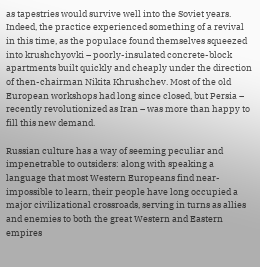as tapestries would survive well into the Soviet years. Indeed, the practice experienced something of a revival in this time, as the populace found themselves squeezed into krushchyovki – poorly-insulated concrete-block apartments built quickly and cheaply under the direction of then-chairman Nikita Khrushchev. Most of the old European workshops had long since closed, but Persia – recently revolutionized as Iran – was more than happy to fill this new demand.

Russian culture has a way of seeming peculiar and impenetrable to outsiders: along with speaking a language that most Western Europeans find near-impossible to learn, their people have long occupied a major civilizational crossroads, serving in turns as allies and enemies to both the great Western and Eastern empires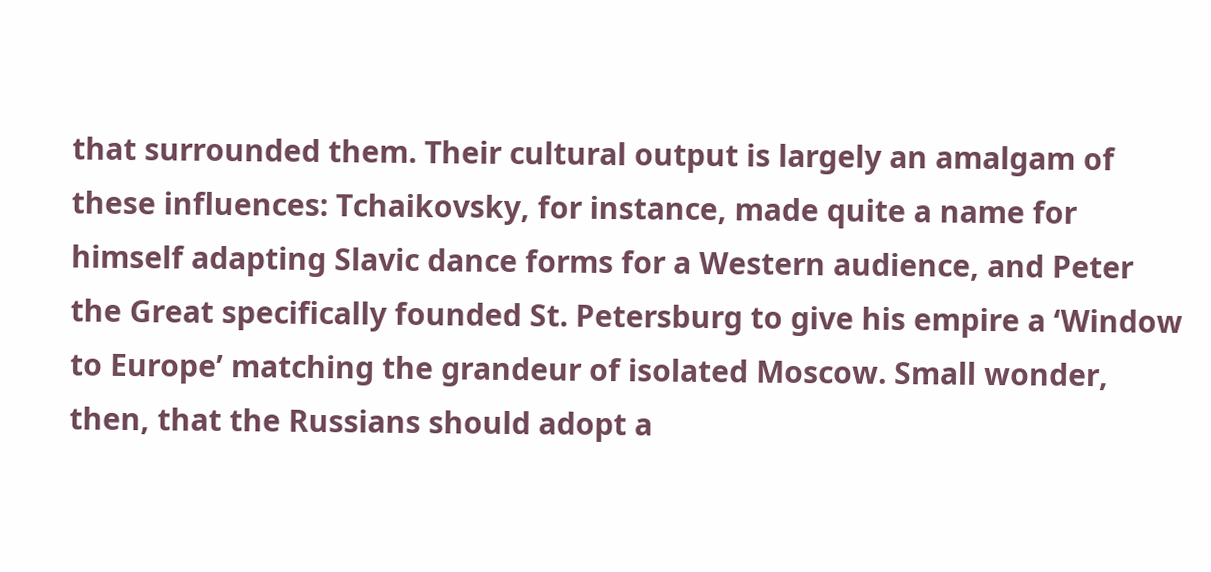that surrounded them. Their cultural output is largely an amalgam of these influences: Tchaikovsky, for instance, made quite a name for himself adapting Slavic dance forms for a Western audience, and Peter the Great specifically founded St. Petersburg to give his empire a ‘Window to Europe’ matching the grandeur of isolated Moscow. Small wonder, then, that the Russians should adopt a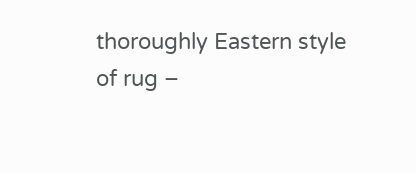thoroughly Eastern style of rug –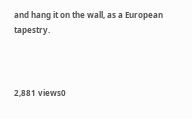and hang it on the wall, as a European tapestry.



2,881 views0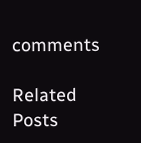comments

Related Posts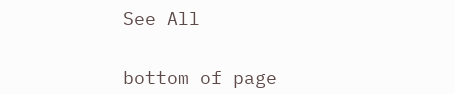See All


bottom of page